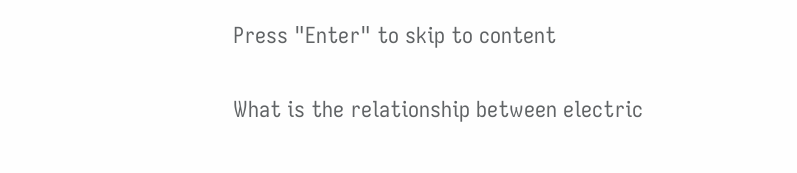Press "Enter" to skip to content

What is the relationship between electric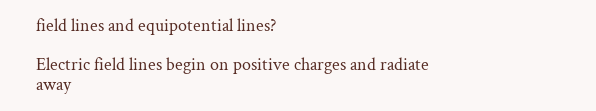field lines and equipotential lines?

Electric field lines begin on positive charges and radiate away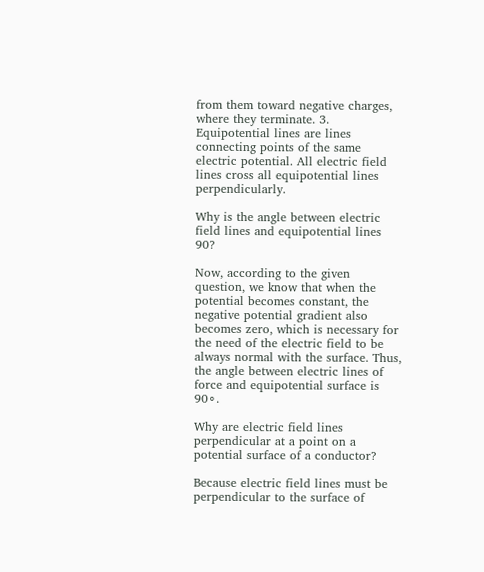from them toward negative charges, where they terminate. 3. Equipotential lines are lines connecting points of the same electric potential. All electric field lines cross all equipotential lines perpendicularly.

Why is the angle between electric field lines and equipotential lines 90?

Now, according to the given question, we know that when the potential becomes constant, the negative potential gradient also becomes zero, which is necessary for the need of the electric field to be always normal with the surface. Thus, the angle between electric lines of force and equipotential surface is 90∘.

Why are electric field lines perpendicular at a point on a potential surface of a conductor?

Because electric field lines must be perpendicular to the surface of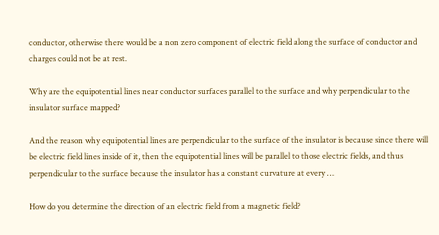conductor, otherwise there would be a non zero component of electric field along the surface of conductor and charges could not be at rest.

Why are the equipotential lines near conductor surfaces parallel to the surface and why perpendicular to the insulator surface mapped?

And the reason why equipotential lines are perpendicular to the surface of the insulator is because since there will be electric field lines inside of it, then the equipotential lines will be parallel to those electric fields, and thus perpendicular to the surface because the insulator has a constant curvature at every …

How do you determine the direction of an electric field from a magnetic field?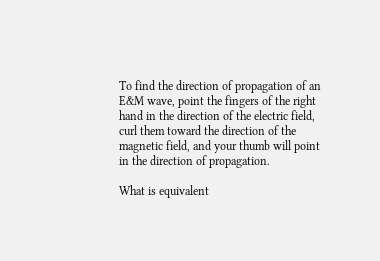To find the direction of propagation of an E&M wave, point the fingers of the right hand in the direction of the electric field, curl them toward the direction of the magnetic field, and your thumb will point in the direction of propagation.

What is equivalent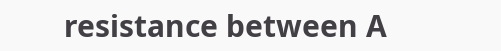resistance between A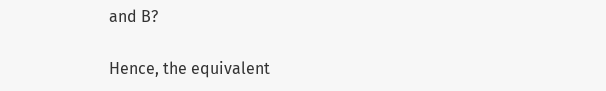and B?

Hence, the equivalent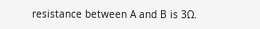resistance between A and B is 3Ω.